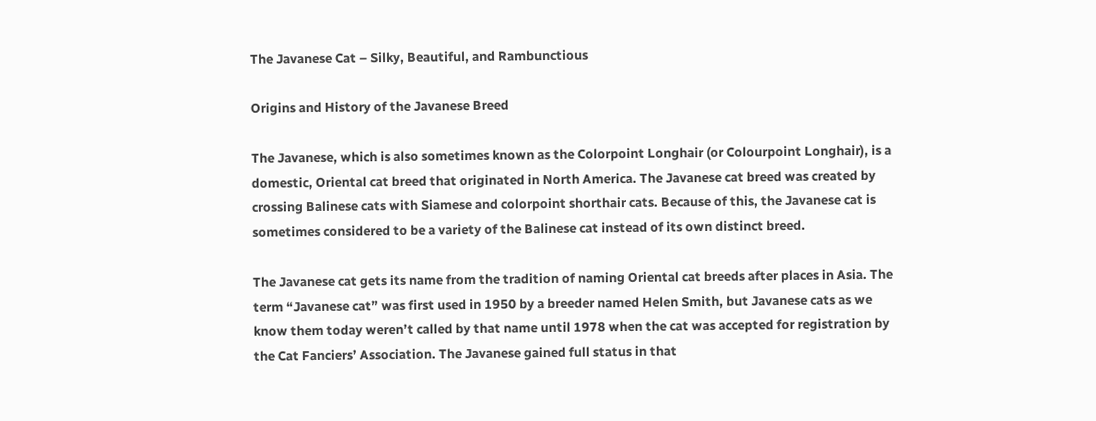The Javanese Cat – Silky, Beautiful, and Rambunctious

Origins and History of the Javanese Breed

The Javanese, which is also sometimes known as the Colorpoint Longhair (or Colourpoint Longhair), is a domestic, Oriental cat breed that originated in North America. The Javanese cat breed was created by crossing Balinese cats with Siamese and colorpoint shorthair cats. Because of this, the Javanese cat is sometimes considered to be a variety of the Balinese cat instead of its own distinct breed.

The Javanese cat gets its name from the tradition of naming Oriental cat breeds after places in Asia. The term “Javanese cat” was first used in 1950 by a breeder named Helen Smith, but Javanese cats as we know them today weren’t called by that name until 1978 when the cat was accepted for registration by the Cat Fanciers’ Association. The Javanese gained full status in that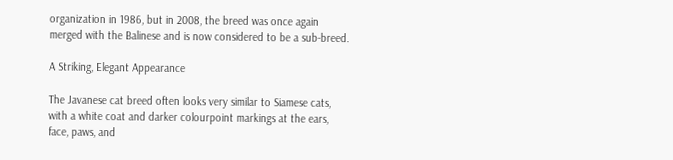organization in 1986, but in 2008, the breed was once again merged with the Balinese and is now considered to be a sub-breed.

A Striking, Elegant Appearance

The Javanese cat breed often looks very similar to Siamese cats, with a white coat and darker colourpoint markings at the ears, face, paws, and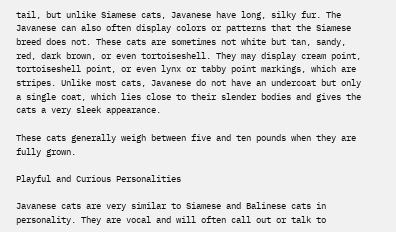tail, but unlike Siamese cats, Javanese have long, silky fur. The Javanese can also often display colors or patterns that the Siamese breed does not. These cats are sometimes not white but tan, sandy, red, dark brown, or even tortoiseshell. They may display cream point, tortoiseshell point, or even lynx or tabby point markings, which are stripes. Unlike most cats, Javanese do not have an undercoat but only a single coat, which lies close to their slender bodies and gives the cats a very sleek appearance.

These cats generally weigh between five and ten pounds when they are fully grown.

Playful and Curious Personalities

Javanese cats are very similar to Siamese and Balinese cats in personality. They are vocal and will often call out or talk to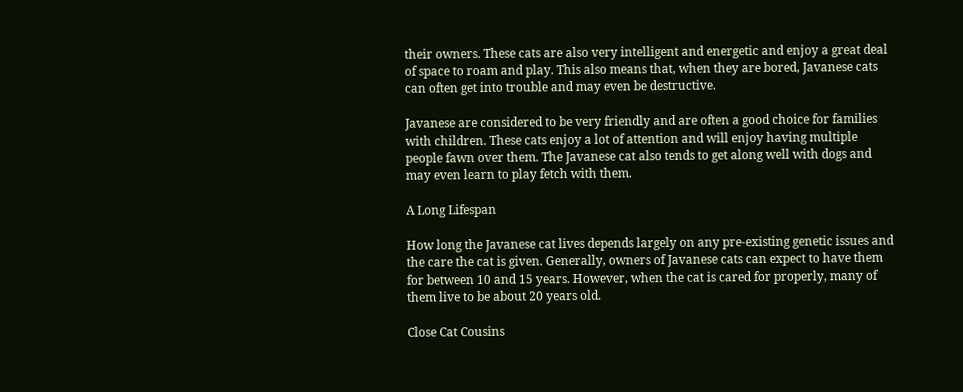their owners. These cats are also very intelligent and energetic and enjoy a great deal of space to roam and play. This also means that, when they are bored, Javanese cats can often get into trouble and may even be destructive.

Javanese are considered to be very friendly and are often a good choice for families with children. These cats enjoy a lot of attention and will enjoy having multiple people fawn over them. The Javanese cat also tends to get along well with dogs and may even learn to play fetch with them.

A Long Lifespan

How long the Javanese cat lives depends largely on any pre-existing genetic issues and the care the cat is given. Generally, owners of Javanese cats can expect to have them for between 10 and 15 years. However, when the cat is cared for properly, many of them live to be about 20 years old.

Close Cat Cousins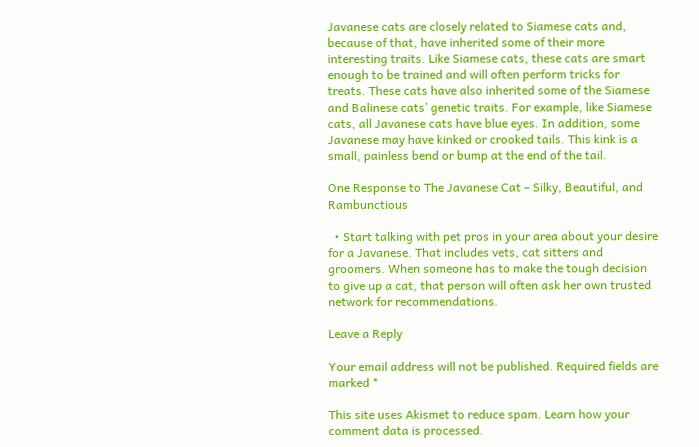Javanese cats are closely related to Siamese cats and, because of that, have inherited some of their more interesting traits. Like Siamese cats, these cats are smart enough to be trained and will often perform tricks for treats. These cats have also inherited some of the Siamese and Balinese cats’ genetic traits. For example, like Siamese cats, all Javanese cats have blue eyes. In addition, some Javanese may have kinked or crooked tails. This kink is a small, painless bend or bump at the end of the tail.

One Response to The Javanese Cat – Silky, Beautiful, and Rambunctious

  • Start talking with pet pros in your area about your desire for a Javanese. That includes vets, cat sitters and groomers. When someone has to make the tough decision to give up a cat, that person will often ask her own trusted network for recommendations.

Leave a Reply

Your email address will not be published. Required fields are marked *

This site uses Akismet to reduce spam. Learn how your comment data is processed.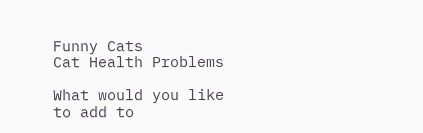Funny Cats
Cat Health Problems

What would you like to add to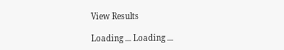View Results

Loading ... Loading ...